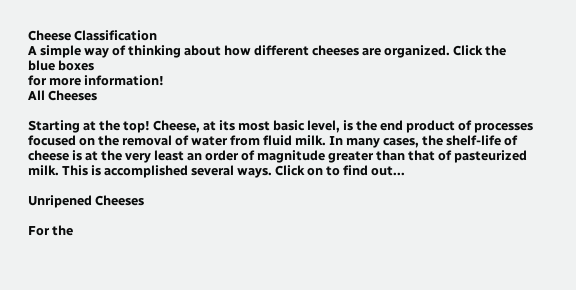Cheese Classification
A simple way of thinking about how different cheeses are organized. Click the
blue boxes
for more information!
All Cheeses

Starting at the top! Cheese, at its most basic level, is the end product of processes focused on the removal of water from fluid milk. In many cases, the shelf-life of cheese is at the very least an order of magnitude greater than that of pasteurized milk. This is accomplished several ways. Click on to find out...

Unripened Cheeses

For the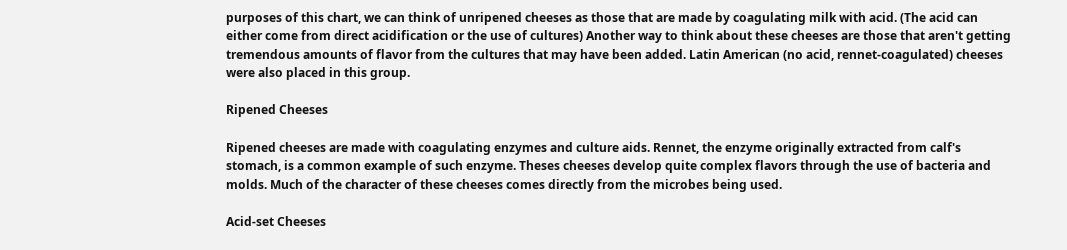purposes of this chart, we can think of unripened cheeses as those that are made by coagulating milk with acid. (The acid can either come from direct acidification or the use of cultures) Another way to think about these cheeses are those that aren't getting tremendous amounts of flavor from the cultures that may have been added. Latin American (no acid, rennet-coagulated) cheeses were also placed in this group.

Ripened Cheeses

Ripened cheeses are made with coagulating enzymes and culture aids. Rennet, the enzyme originally extracted from calf's stomach, is a common example of such enzyme. Theses cheeses develop quite complex flavors through the use of bacteria and molds. Much of the character of these cheeses comes directly from the microbes being used.

Acid-set Cheeses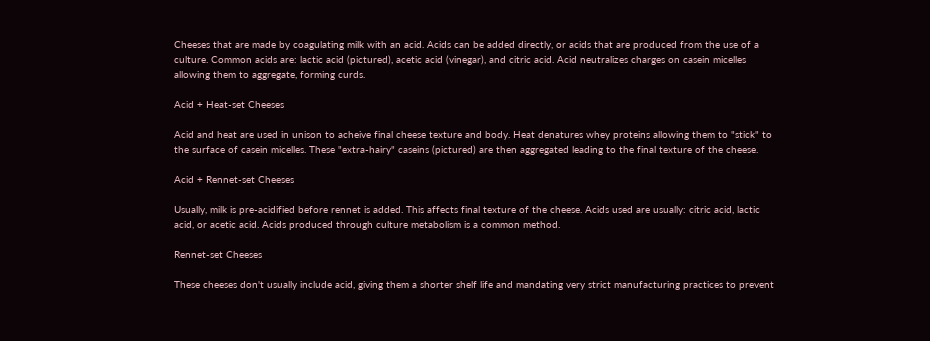Cheeses that are made by coagulating milk with an acid. Acids can be added directly, or acids that are produced from the use of a culture. Common acids are: lactic acid (pictured), acetic acid (vinegar), and citric acid. Acid neutralizes charges on casein micelles allowing them to aggregate, forming curds.

Acid + Heat-set Cheeses

Acid and heat are used in unison to acheive final cheese texture and body. Heat denatures whey proteins allowing them to "stick" to the surface of casein micelles. These "extra-hairy" caseins (pictured) are then aggregated leading to the final texture of the cheese.

Acid + Rennet-set Cheeses

Usually, milk is pre-acidified before rennet is added. This affects final texture of the cheese. Acids used are usually: citric acid, lactic acid, or acetic acid. Acids produced through culture metabolism is a common method.

Rennet-set Cheeses

These cheeses don't usually include acid, giving them a shorter shelf life and mandating very strict manufacturing practices to prevent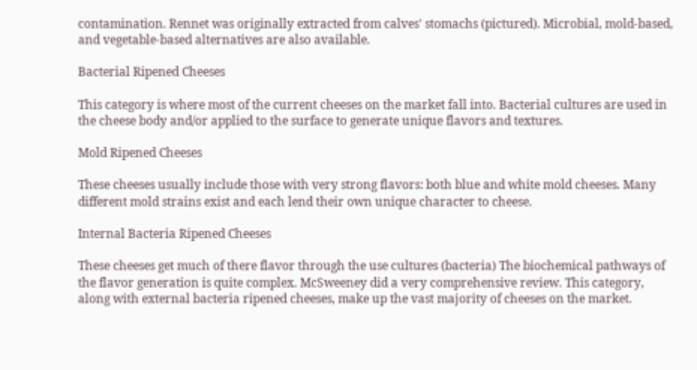contamination. Rennet was originally extracted from calves' stomachs (pictured). Microbial, mold-based, and vegetable-based alternatives are also available.

Bacterial Ripened Cheeses

This category is where most of the current cheeses on the market fall into. Bacterial cultures are used in the cheese body and/or applied to the surface to generate unique flavors and textures.

Mold Ripened Cheeses

These cheeses usually include those with very strong flavors: both blue and white mold cheeses. Many different mold strains exist and each lend their own unique character to cheese.

Internal Bacteria Ripened Cheeses

These cheeses get much of there flavor through the use cultures (bacteria) The biochemical pathways of the flavor generation is quite complex. McSweeney did a very comprehensive review. This category, along with external bacteria ripened cheeses, make up the vast majority of cheeses on the market.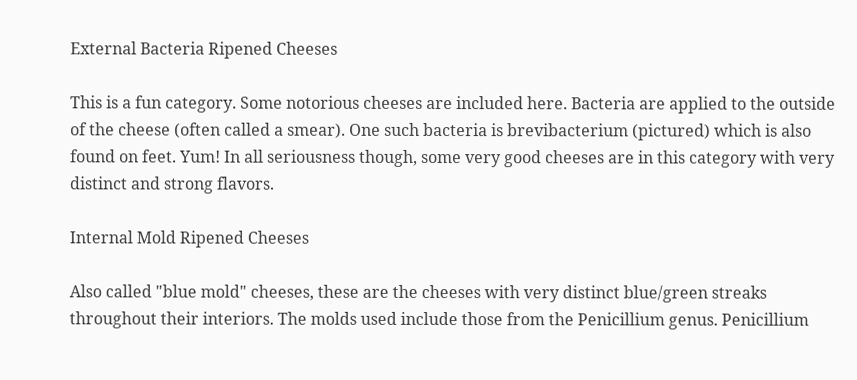External Bacteria Ripened Cheeses

This is a fun category. Some notorious cheeses are included here. Bacteria are applied to the outside of the cheese (often called a smear). One such bacteria is brevibacterium (pictured) which is also found on feet. Yum! In all seriousness though, some very good cheeses are in this category with very distinct and strong flavors.

Internal Mold Ripened Cheeses

Also called "blue mold" cheeses, these are the cheeses with very distinct blue/green streaks throughout their interiors. The molds used include those from the Penicillium genus. Penicillium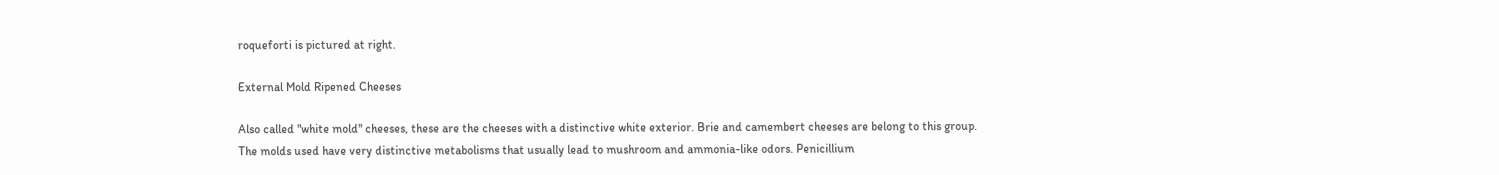roqueforti is pictured at right.

External Mold Ripened Cheeses

Also called "white mold" cheeses, these are the cheeses with a distinctive white exterior. Brie and camembert cheeses are belong to this group. The molds used have very distinctive metabolisms that usually lead to mushroom and ammonia-like odors. Penicillium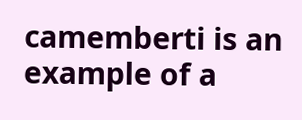camemberti is an example of a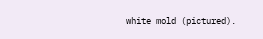white mold (pictured).